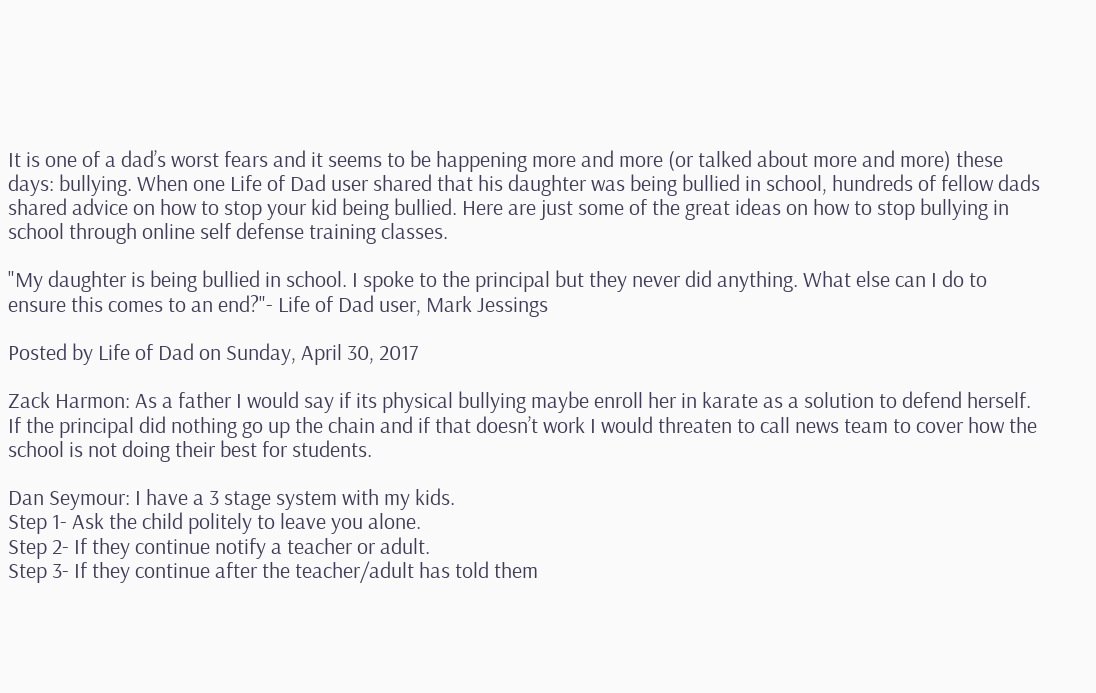It is one of a dad’s worst fears and it seems to be happening more and more (or talked about more and more) these days: bullying. When one Life of Dad user shared that his daughter was being bullied in school, hundreds of fellow dads shared advice on how to stop your kid being bullied. Here are just some of the great ideas on how to stop bullying in school through online self defense training classes.

"My daughter is being bullied in school. I spoke to the principal but they never did anything. What else can I do to ensure this comes to an end?"- Life of Dad user, Mark Jessings

Posted by Life of Dad on Sunday, April 30, 2017

Zack Harmon: As a father I would say if its physical bullying maybe enroll her in karate as a solution to defend herself. If the principal did nothing go up the chain and if that doesn’t work I would threaten to call news team to cover how the school is not doing their best for students.

Dan Seymour: I have a 3 stage system with my kids.
Step 1- Ask the child politely to leave you alone.
Step 2- If they continue notify a teacher or adult.
Step 3- If they continue after the teacher/adult has told them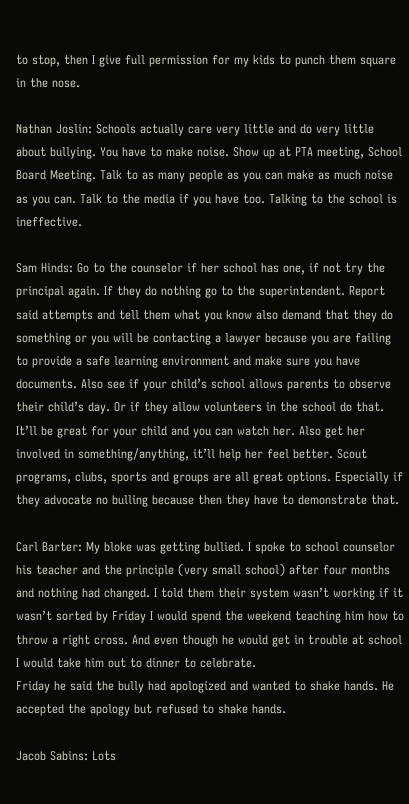to stop, then I give full permission for my kids to punch them square in the nose.

Nathan Joslin: Schools actually care very little and do very little about bullying. You have to make noise. Show up at PTA meeting, School Board Meeting. Talk to as many people as you can make as much noise as you can. Talk to the media if you have too. Talking to the school is ineffective.

Sam Hinds: Go to the counselor if her school has one, if not try the principal again. If they do nothing go to the superintendent. Report said attempts and tell them what you know also demand that they do something or you will be contacting a lawyer because you are failing to provide a safe learning environment and make sure you have documents. Also see if your child’s school allows parents to observe their child’s day. Or if they allow volunteers in the school do that. It’ll be great for your child and you can watch her. Also get her involved in something/anything, it’ll help her feel better. Scout programs, clubs, sports and groups are all great options. Especially if they advocate no bulling because then they have to demonstrate that.

Carl Barter: My bloke was getting bullied. I spoke to school counselor his teacher and the principle (very small school) after four months and nothing had changed. I told them their system wasn’t working if it wasn’t sorted by Friday I would spend the weekend teaching him how to throw a right cross. And even though he would get in trouble at school I would take him out to dinner to celebrate.
Friday he said the bully had apologized and wanted to shake hands. He accepted the apology but refused to shake hands.

Jacob Sabins: Lots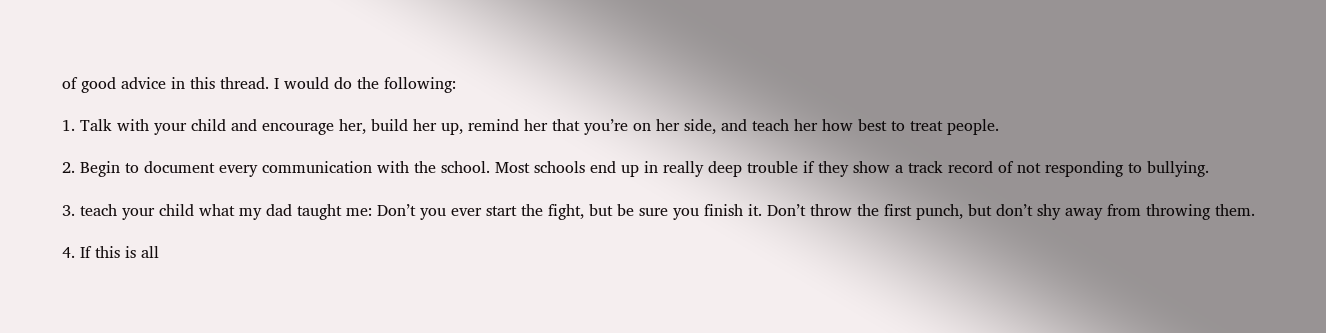of good advice in this thread. I would do the following:

1. Talk with your child and encourage her, build her up, remind her that you’re on her side, and teach her how best to treat people.

2. Begin to document every communication with the school. Most schools end up in really deep trouble if they show a track record of not responding to bullying.

3. teach your child what my dad taught me: Don’t you ever start the fight, but be sure you finish it. Don’t throw the first punch, but don’t shy away from throwing them.

4. If this is all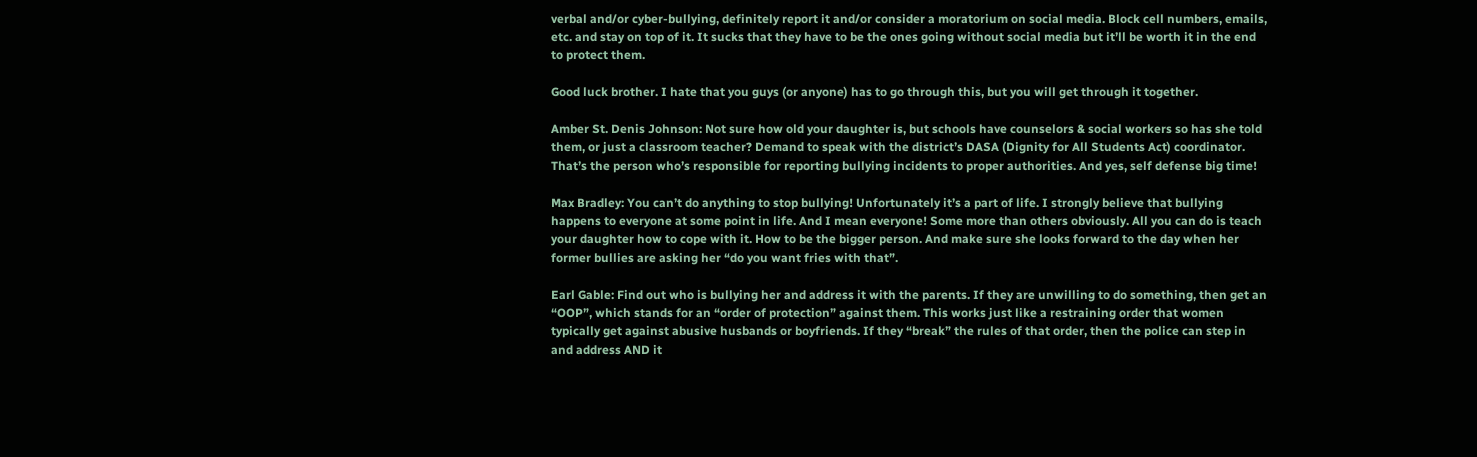verbal and/or cyber-bullying, definitely report it and/or consider a moratorium on social media. Block cell numbers, emails, etc. and stay on top of it. It sucks that they have to be the ones going without social media but it’ll be worth it in the end to protect them.

Good luck brother. I hate that you guys (or anyone) has to go through this, but you will get through it together.

Amber St. Denis Johnson: Not sure how old your daughter is, but schools have counselors & social workers so has she told them, or just a classroom teacher? Demand to speak with the district’s DASA (Dignity for All Students Act) coordinator. That’s the person who’s responsible for reporting bullying incidents to proper authorities. And yes, self defense big time!

Max Bradley: You can’t do anything to stop bullying! Unfortunately it’s a part of life. I strongly believe that bullying happens to everyone at some point in life. And I mean everyone! Some more than others obviously. All you can do is teach your daughter how to cope with it. How to be the bigger person. And make sure she looks forward to the day when her former bullies are asking her “do you want fries with that”.

Earl Gable: Find out who is bullying her and address it with the parents. If they are unwilling to do something, then get an “OOP”, which stands for an “order of protection” against them. This works just like a restraining order that women typically get against abusive husbands or boyfriends. If they “break” the rules of that order, then the police can step in and address AND it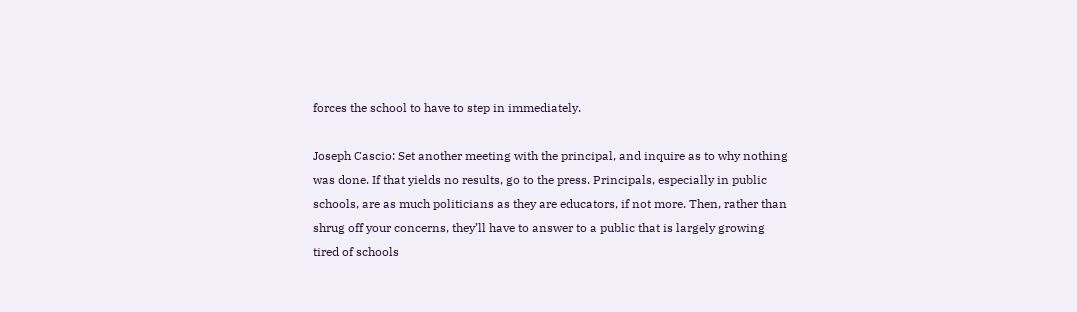forces the school to have to step in immediately.

Joseph Cascio: Set another meeting with the principal, and inquire as to why nothing was done. If that yields no results, go to the press. Principals, especially in public schools, are as much politicians as they are educators, if not more. Then, rather than shrug off your concerns, they’ll have to answer to a public that is largely growing tired of schools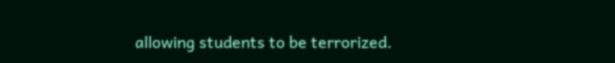allowing students to be terrorized.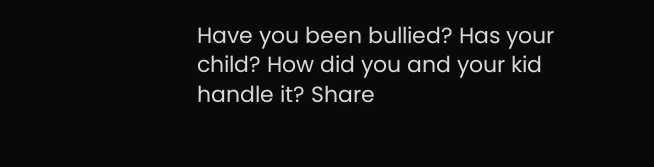Have you been bullied? Has your child? How did you and your kid handle it? Share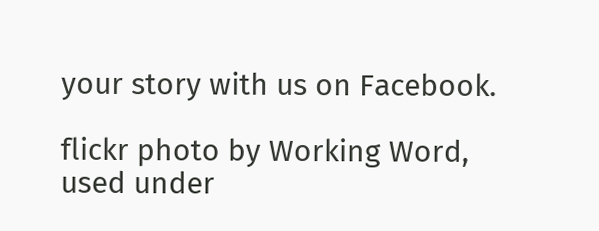your story with us on Facebook.

flickr photo by Working Word, used under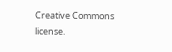Creative Commons license.